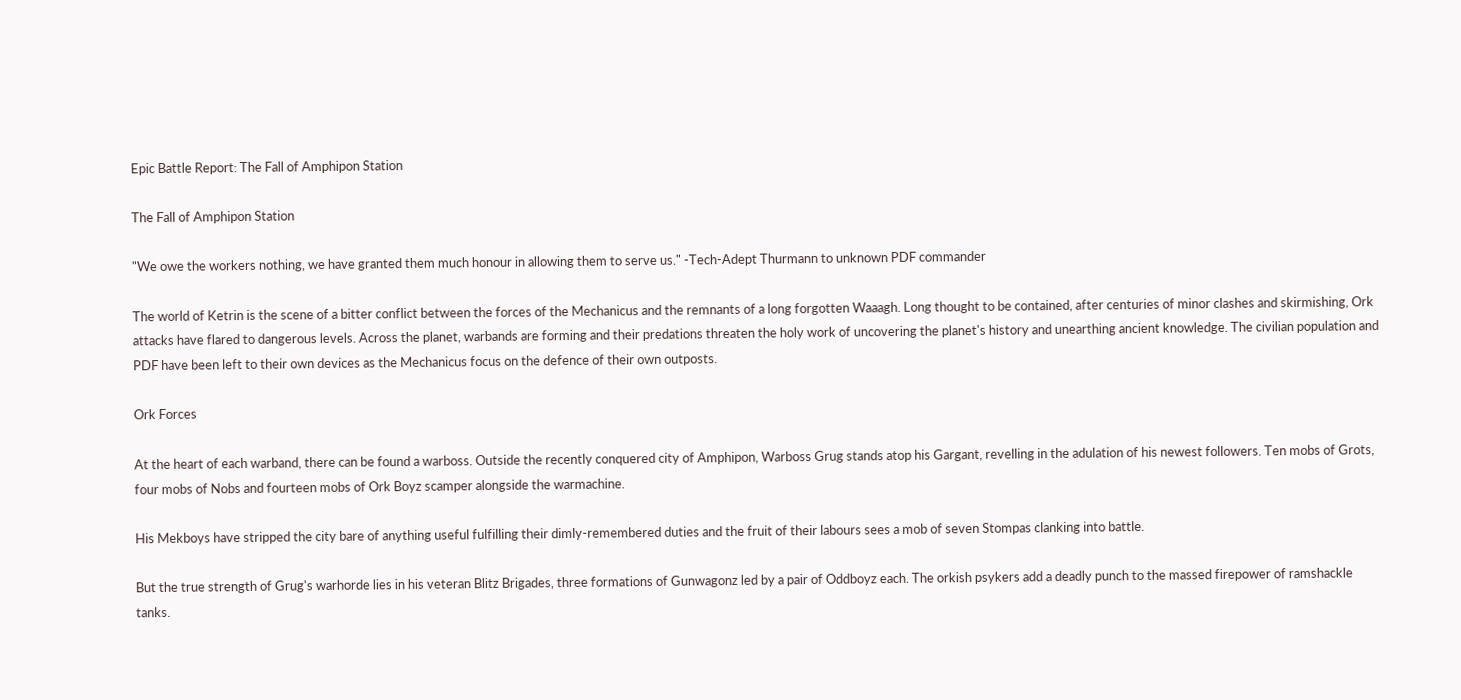Epic Battle Report: The Fall of Amphipon Station

The Fall of Amphipon Station

"We owe the workers nothing, we have granted them much honour in allowing them to serve us." -Tech-Adept Thurmann to unknown PDF commander

The world of Ketrin is the scene of a bitter conflict between the forces of the Mechanicus and the remnants of a long forgotten Waaagh. Long thought to be contained, after centuries of minor clashes and skirmishing, Ork attacks have flared to dangerous levels. Across the planet, warbands are forming and their predations threaten the holy work of uncovering the planet's history and unearthing ancient knowledge. The civilian population and PDF have been left to their own devices as the Mechanicus focus on the defence of their own outposts.

Ork Forces

At the heart of each warband, there can be found a warboss. Outside the recently conquered city of Amphipon, Warboss Grug stands atop his Gargant, revelling in the adulation of his newest followers. Ten mobs of Grots, four mobs of Nobs and fourteen mobs of Ork Boyz scamper alongside the warmachine.

His Mekboys have stripped the city bare of anything useful fulfilling their dimly-remembered duties and the fruit of their labours sees a mob of seven Stompas clanking into battle.

But the true strength of Grug's warhorde lies in his veteran Blitz Brigades, three formations of Gunwagonz led by a pair of Oddboyz each. The orkish psykers add a deadly punch to the massed firepower of ramshackle tanks.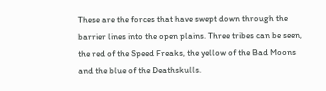These are the forces that have swept down through the barrier lines into the open plains. Three tribes can be seen, the red of the Speed Freaks, the yellow of the Bad Moons and the blue of the Deathskulls.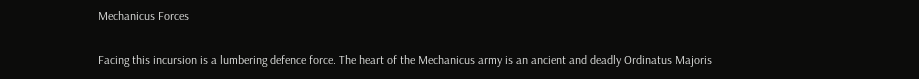Mechanicus Forces

Facing this incursion is a lumbering defence force. The heart of the Mechanicus army is an ancient and deadly Ordinatus Majoris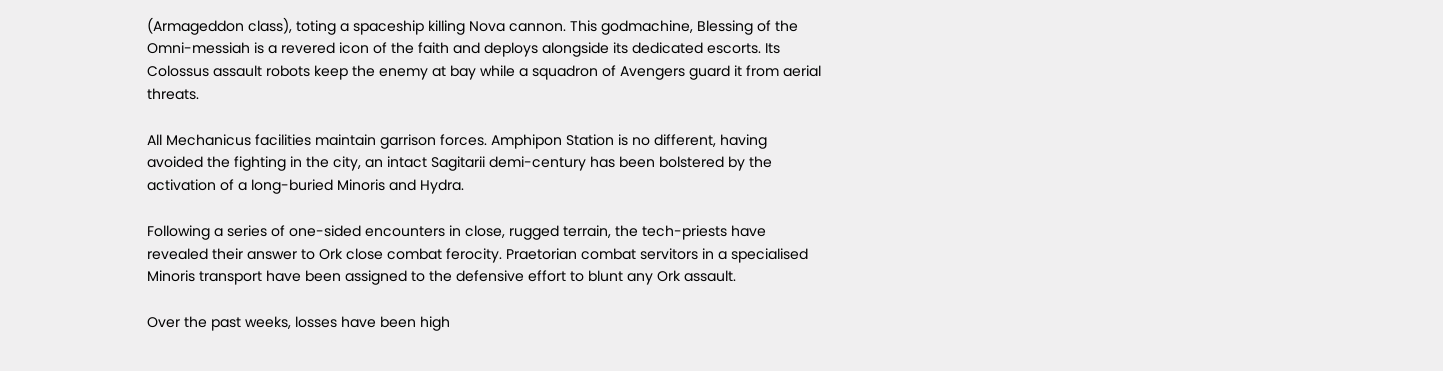(Armageddon class), toting a spaceship killing Nova cannon. This godmachine, Blessing of the Omni-messiah is a revered icon of the faith and deploys alongside its dedicated escorts. Its Colossus assault robots keep the enemy at bay while a squadron of Avengers guard it from aerial threats.

All Mechanicus facilities maintain garrison forces. Amphipon Station is no different, having avoided the fighting in the city, an intact Sagitarii demi-century has been bolstered by the activation of a long-buried Minoris and Hydra.

Following a series of one-sided encounters in close, rugged terrain, the tech-priests have revealed their answer to Ork close combat ferocity. Praetorian combat servitors in a specialised Minoris transport have been assigned to the defensive effort to blunt any Ork assault.

Over the past weeks, losses have been high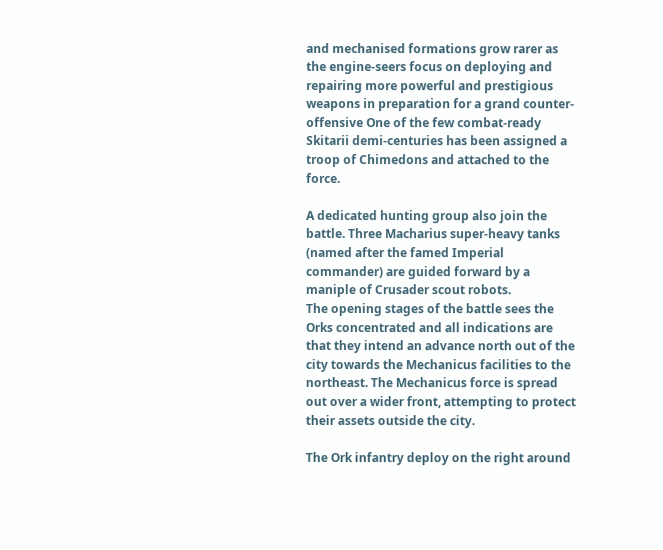and mechanised formations grow rarer as the engine-seers focus on deploying and repairing more powerful and prestigious weapons in preparation for a grand counter-offensive One of the few combat-ready Skitarii demi-centuries has been assigned a troop of Chimedons and attached to the force.

A dedicated hunting group also join the battle. Three Macharius super-heavy tanks (named after the famed Imperial commander) are guided forward by a maniple of Crusader scout robots.
The opening stages of the battle sees the Orks concentrated and all indications are that they intend an advance north out of the city towards the Mechanicus facilities to the northeast. The Mechanicus force is spread out over a wider front, attempting to protect their assets outside the city.

The Ork infantry deploy on the right around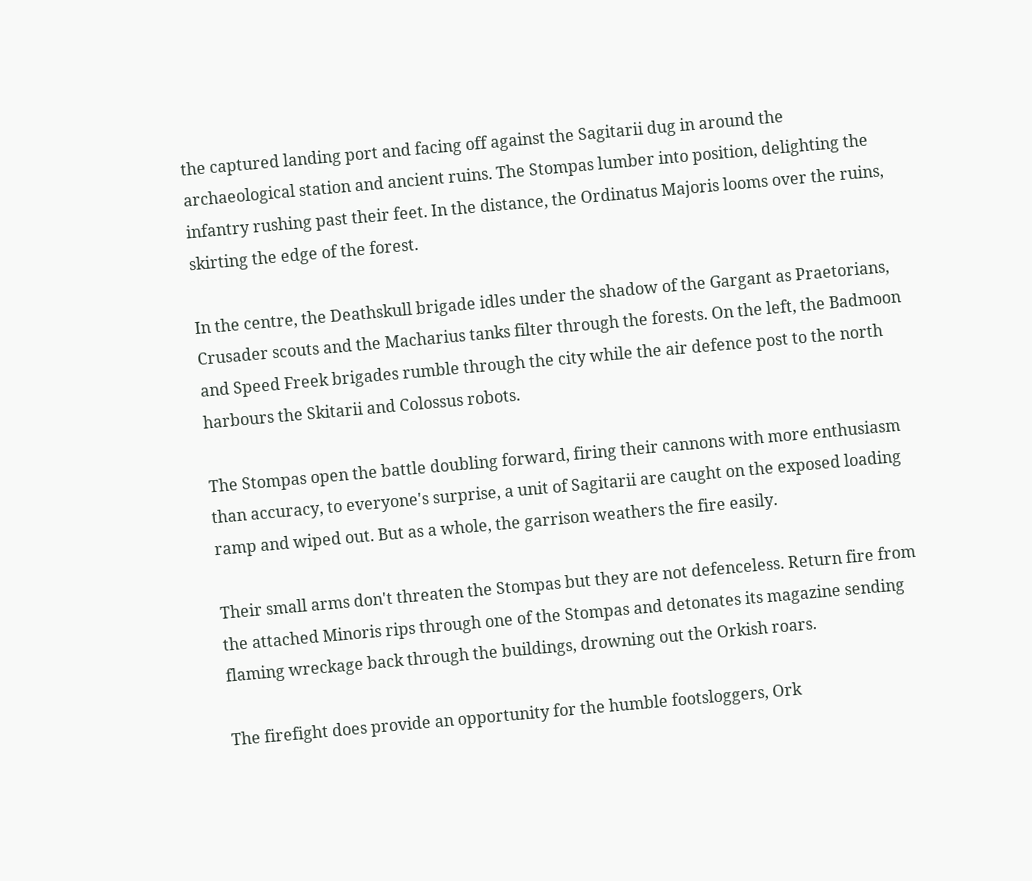the captured landing port and facing off against the Sagitarii dug in around the archaeological station and ancient ruins. The Stompas lumber into position, delighting the infantry rushing past their feet. In the distance, the Ordinatus Majoris looms over the ruins, skirting the edge of the forest.

In the centre, the Deathskull brigade idles under the shadow of the Gargant as Praetorians, Crusader scouts and the Macharius tanks filter through the forests. On the left, the Badmoon and Speed Freek brigades rumble through the city while the air defence post to the north harbours the Skitarii and Colossus robots.

The Stompas open the battle doubling forward, firing their cannons with more enthusiasm than accuracy, to everyone's surprise, a unit of Sagitarii are caught on the exposed loading ramp and wiped out. But as a whole, the garrison weathers the fire easily.

Their small arms don't threaten the Stompas but they are not defenceless. Return fire from the attached Minoris rips through one of the Stompas and detonates its magazine sending flaming wreckage back through the buildings, drowning out the Orkish roars.

The firefight does provide an opportunity for the humble footsloggers, Ork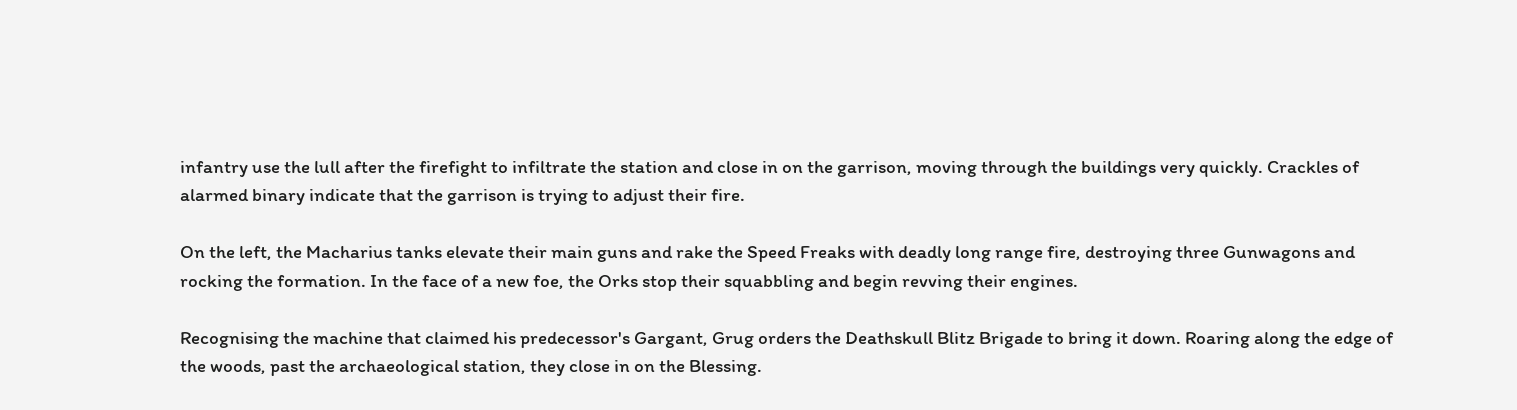infantry use the lull after the firefight to infiltrate the station and close in on the garrison, moving through the buildings very quickly. Crackles of alarmed binary indicate that the garrison is trying to adjust their fire.

On the left, the Macharius tanks elevate their main guns and rake the Speed Freaks with deadly long range fire, destroying three Gunwagons and rocking the formation. In the face of a new foe, the Orks stop their squabbling and begin revving their engines.

Recognising the machine that claimed his predecessor's Gargant, Grug orders the Deathskull Blitz Brigade to bring it down. Roaring along the edge of the woods, past the archaeological station, they close in on the Blessing.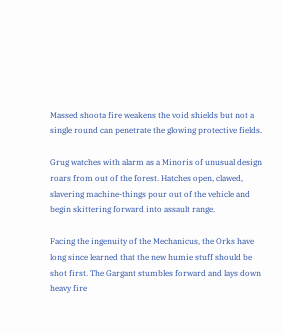Massed shoota fire weakens the void shields but not a single round can penetrate the glowing protective fields.

Grug watches with alarm as a Minoris of unusual design roars from out of the forest. Hatches open, clawed, slavering machine-things pour out of the vehicle and begin skittering forward into assault range.

Facing the ingenuity of the Mechanicus, the Orks have long since learned that the new humie stuff should be shot first. The Gargant stumbles forward and lays down heavy fire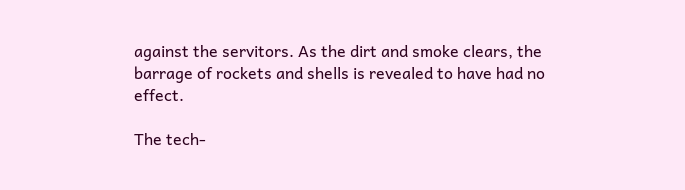against the servitors. As the dirt and smoke clears, the barrage of rockets and shells is revealed to have had no effect.

The tech-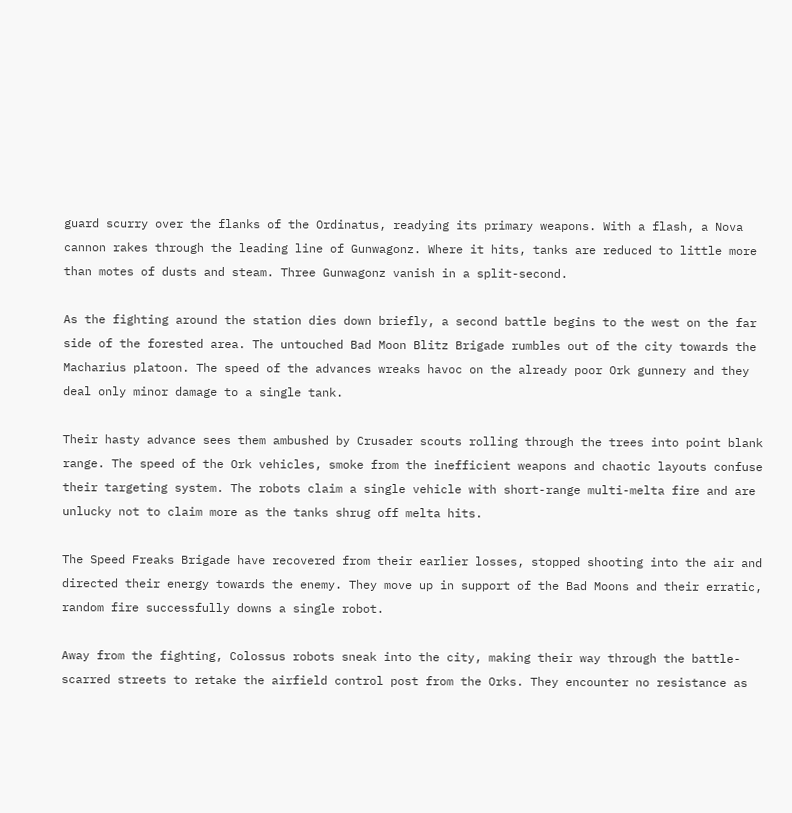guard scurry over the flanks of the Ordinatus, readying its primary weapons. With a flash, a Nova cannon rakes through the leading line of Gunwagonz. Where it hits, tanks are reduced to little more than motes of dusts and steam. Three Gunwagonz vanish in a split-second.

As the fighting around the station dies down briefly, a second battle begins to the west on the far side of the forested area. The untouched Bad Moon Blitz Brigade rumbles out of the city towards the Macharius platoon. The speed of the advances wreaks havoc on the already poor Ork gunnery and they deal only minor damage to a single tank.

Their hasty advance sees them ambushed by Crusader scouts rolling through the trees into point blank range. The speed of the Ork vehicles, smoke from the inefficient weapons and chaotic layouts confuse their targeting system. The robots claim a single vehicle with short-range multi-melta fire and are unlucky not to claim more as the tanks shrug off melta hits.

The Speed Freaks Brigade have recovered from their earlier losses, stopped shooting into the air and directed their energy towards the enemy. They move up in support of the Bad Moons and their erratic, random fire successfully downs a single robot.

Away from the fighting, Colossus robots sneak into the city, making their way through the battle-scarred streets to retake the airfield control post from the Orks. They encounter no resistance as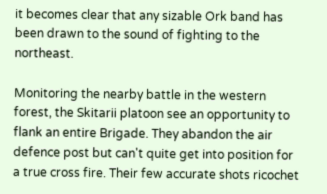it becomes clear that any sizable Ork band has been drawn to the sound of fighting to the northeast.

Monitoring the nearby battle in the western forest, the Skitarii platoon see an opportunity to flank an entire Brigade. They abandon the air defence post but can't quite get into position for a true cross fire. Their few accurate shots ricochet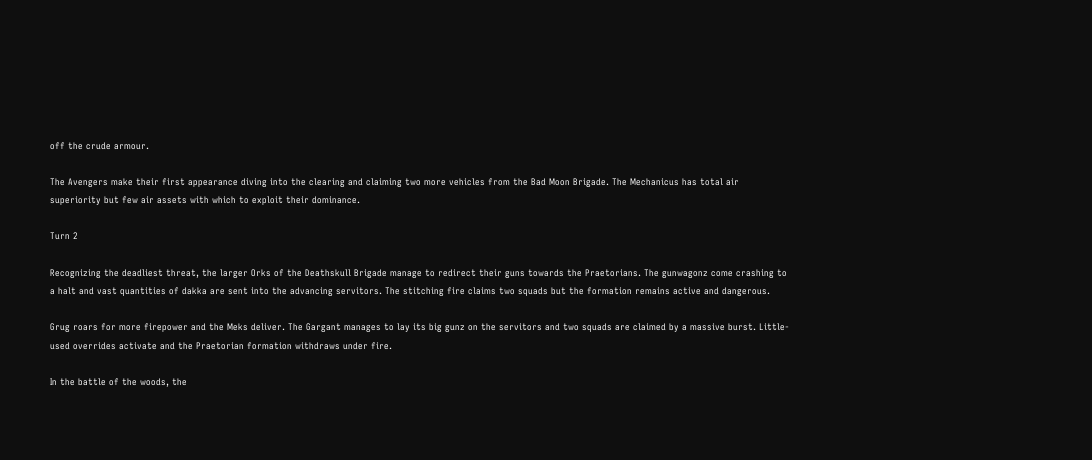off the crude armour.

The Avengers make their first appearance diving into the clearing and claiming two more vehicles from the Bad Moon Brigade. The Mechanicus has total air superiority but few air assets with which to exploit their dominance.

Turn 2

Recognizing the deadliest threat, the larger Orks of the Deathskull Brigade manage to redirect their guns towards the Praetorians. The gunwagonz come crashing to a halt and vast quantities of dakka are sent into the advancing servitors. The stitching fire claims two squads but the formation remains active and dangerous.

Grug roars for more firepower and the Meks deliver. The Gargant manages to lay its big gunz on the servitors and two squads are claimed by a massive burst. Little-used overrides activate and the Praetorian formation withdraws under fire.

In the battle of the woods, the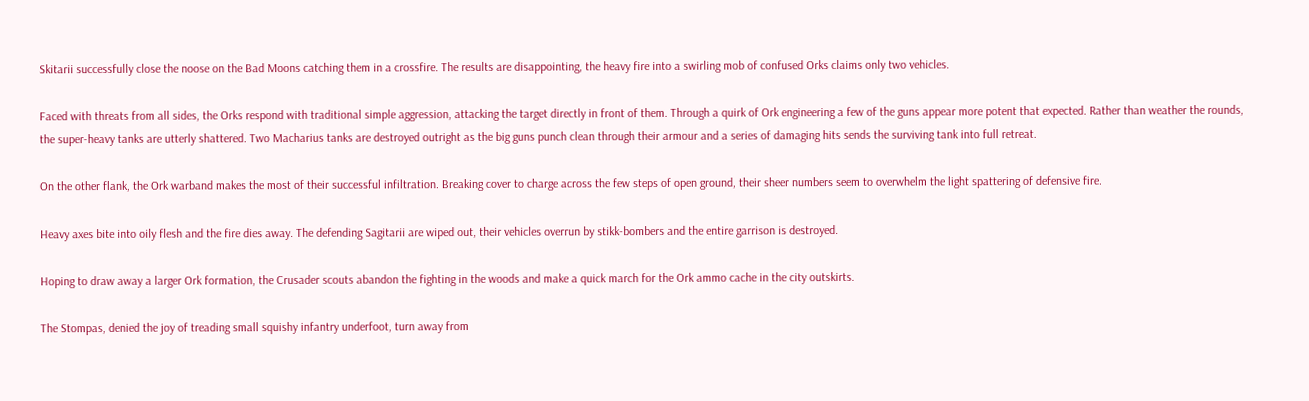Skitarii successfully close the noose on the Bad Moons catching them in a crossfire. The results are disappointing, the heavy fire into a swirling mob of confused Orks claims only two vehicles.

Faced with threats from all sides, the Orks respond with traditional simple aggression, attacking the target directly in front of them. Through a quirk of Ork engineering a few of the guns appear more potent that expected. Rather than weather the rounds, the super-heavy tanks are utterly shattered. Two Macharius tanks are destroyed outright as the big guns punch clean through their armour and a series of damaging hits sends the surviving tank into full retreat.

On the other flank, the Ork warband makes the most of their successful infiltration. Breaking cover to charge across the few steps of open ground, their sheer numbers seem to overwhelm the light spattering of defensive fire.

Heavy axes bite into oily flesh and the fire dies away. The defending Sagitarii are wiped out, their vehicles overrun by stikk-bombers and the entire garrison is destroyed.

Hoping to draw away a larger Ork formation, the Crusader scouts abandon the fighting in the woods and make a quick march for the Ork ammo cache in the city outskirts.

The Stompas, denied the joy of treading small squishy infantry underfoot, turn away from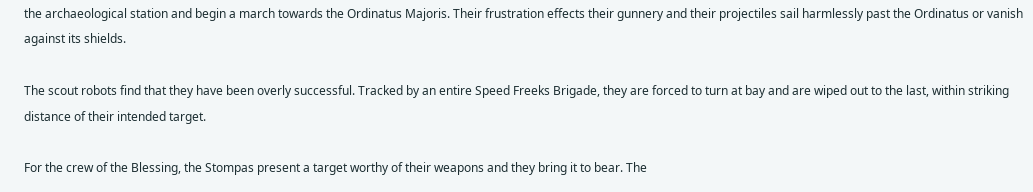the archaeological station and begin a march towards the Ordinatus Majoris. Their frustration effects their gunnery and their projectiles sail harmlessly past the Ordinatus or vanish against its shields.

The scout robots find that they have been overly successful. Tracked by an entire Speed Freeks Brigade, they are forced to turn at bay and are wiped out to the last, within striking distance of their intended target.

For the crew of the Blessing, the Stompas present a target worthy of their weapons and they bring it to bear. The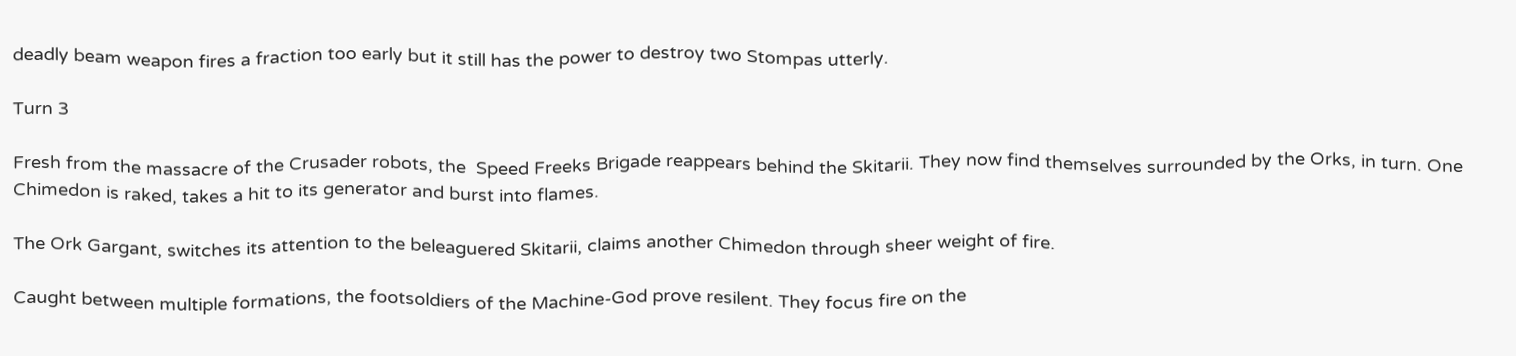deadly beam weapon fires a fraction too early but it still has the power to destroy two Stompas utterly.

Turn 3

Fresh from the massacre of the Crusader robots, the  Speed Freeks Brigade reappears behind the Skitarii. They now find themselves surrounded by the Orks, in turn. One Chimedon is raked, takes a hit to its generator and burst into flames.

The Ork Gargant, switches its attention to the beleaguered Skitarii, claims another Chimedon through sheer weight of fire.

Caught between multiple formations, the footsoldiers of the Machine-God prove resilent. They focus fire on the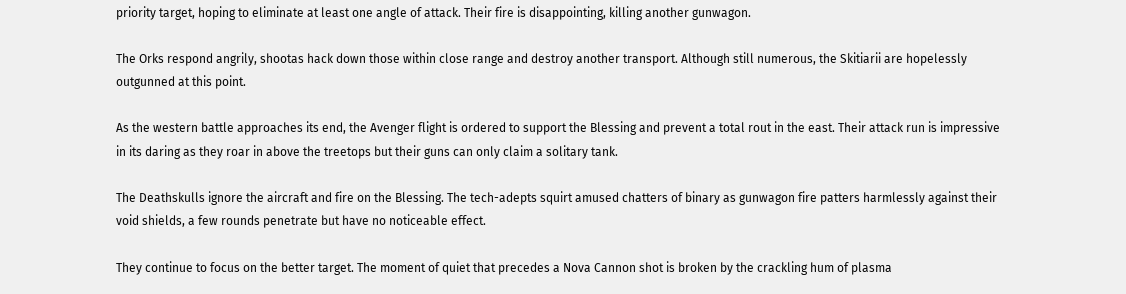priority target, hoping to eliminate at least one angle of attack. Their fire is disappointing, killing another gunwagon.

The Orks respond angrily, shootas hack down those within close range and destroy another transport. Although still numerous, the Skitiarii are hopelessly outgunned at this point.

As the western battle approaches its end, the Avenger flight is ordered to support the Blessing and prevent a total rout in the east. Their attack run is impressive in its daring as they roar in above the treetops but their guns can only claim a solitary tank.

The Deathskulls ignore the aircraft and fire on the Blessing. The tech-adepts squirt amused chatters of binary as gunwagon fire patters harmlessly against their void shields, a few rounds penetrate but have no noticeable effect.

They continue to focus on the better target. The moment of quiet that precedes a Nova Cannon shot is broken by the crackling hum of plasma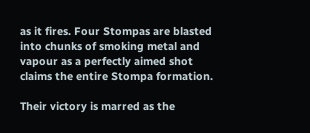as it fires. Four Stompas are blasted into chunks of smoking metal and vapour as a perfectly aimed shot claims the entire Stompa formation.

Their victory is marred as the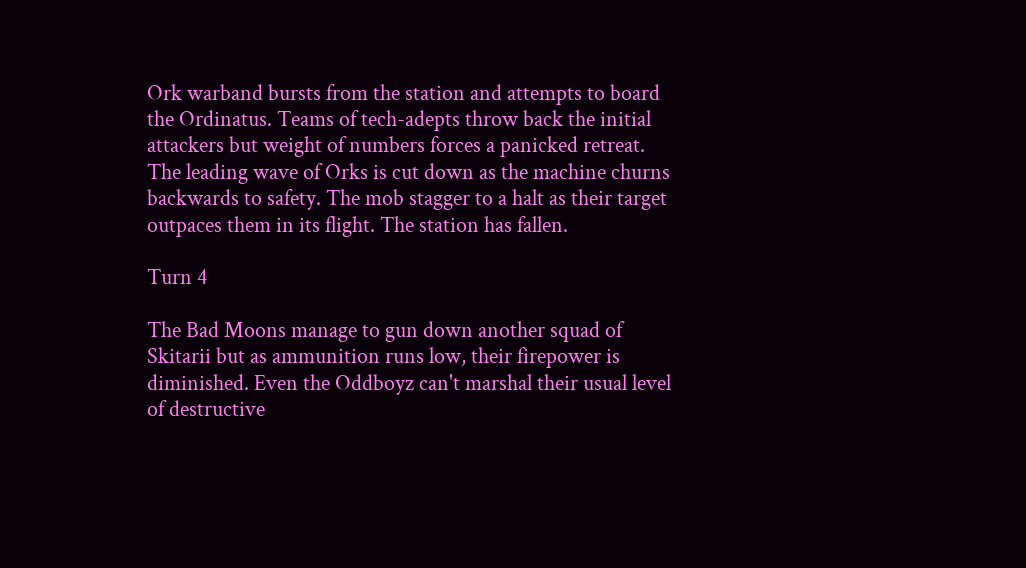Ork warband bursts from the station and attempts to board the Ordinatus. Teams of tech-adepts throw back the initial attackers but weight of numbers forces a panicked retreat. The leading wave of Orks is cut down as the machine churns backwards to safety. The mob stagger to a halt as their target outpaces them in its flight. The station has fallen.

Turn 4

The Bad Moons manage to gun down another squad of Skitarii but as ammunition runs low, their firepower is diminished. Even the Oddboyz can't marshal their usual level of destructive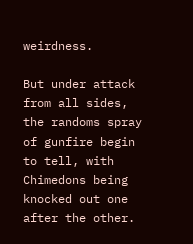weirdness.

But under attack from all sides, the randoms spray of gunfire begin to tell, with Chimedons being knocked out one after the other.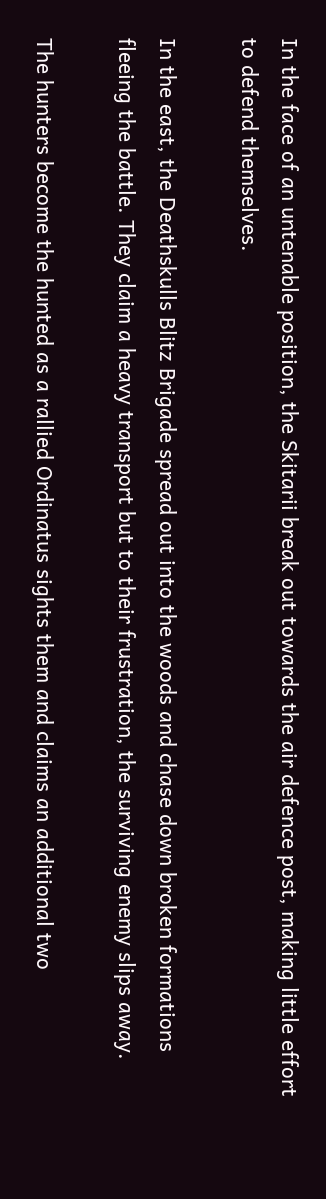In the face of an untenable position, the Skitarii break out towards the air defence post, making little effort to defend themselves.

In the east, the Deathskulls Blitz Brigade spread out into the woods and chase down broken formations fleeing the battle. They claim a heavy transport but to their frustration, the surviving enemy slips away.

The hunters become the hunted as a rallied Ordinatus sights them and claims an additional two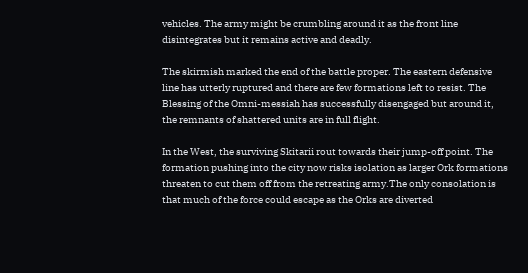vehicles. The army might be crumbling around it as the front line disintegrates but it remains active and deadly.

The skirmish marked the end of the battle proper. The eastern defensive line has utterly ruptured and there are few formations left to resist. The Blessing of the Omni-messiah has successfully disengaged but around it, the remnants of shattered units are in full flight.

In the West, the surviving Skitarii rout towards their jump-off point. The formation pushing into the city now risks isolation as larger Ork formations threaten to cut them off from the retreating army.The only consolation is that much of the force could escape as the Orks are diverted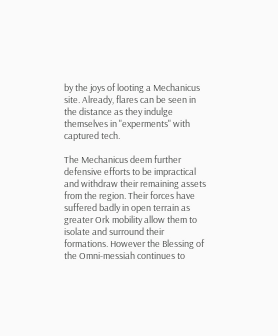by the joys of looting a Mechanicus site. Already, flares can be seen in the distance as they indulge themselves in "experments" with captured tech.

The Mechanicus deem further defensive efforts to be impractical and withdraw their remaining assets from the region. Their forces have suffered badly in open terrain as greater Ork mobility allow them to isolate and surround their formations. However the Blessing of the Omni-messiah continues to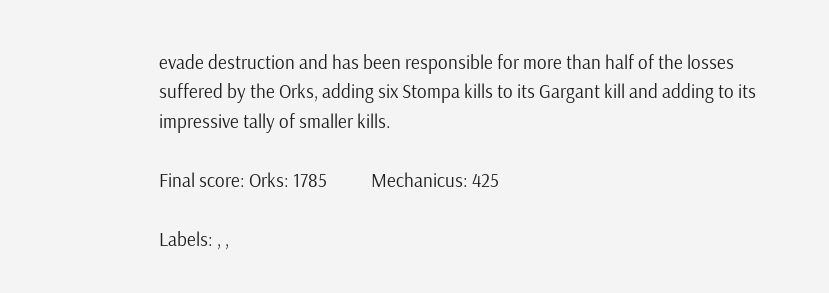evade destruction and has been responsible for more than half of the losses suffered by the Orks, adding six Stompa kills to its Gargant kill and adding to its impressive tally of smaller kills.

Final score: Orks: 1785           Mechanicus: 425

Labels: , ,